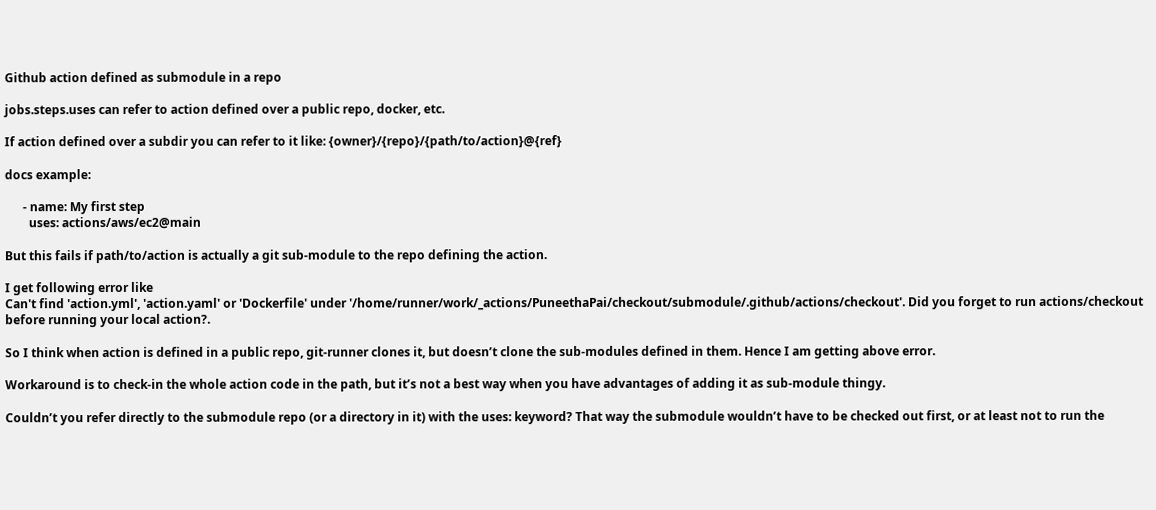Github action defined as submodule in a repo

jobs.steps.uses can refer to action defined over a public repo, docker, etc.

If action defined over a subdir you can refer to it like: {owner}/{repo}/{path/to/action}@{ref}

docs example:

      - name: My first step
        uses: actions/aws/ec2@main

But this fails if path/to/action is actually a git sub-module to the repo defining the action.

I get following error like
Can't find 'action.yml', 'action.yaml' or 'Dockerfile' under '/home/runner/work/_actions/PuneethaPai/checkout/submodule/.github/actions/checkout'. Did you forget to run actions/checkout before running your local action?.

So I think when action is defined in a public repo, git-runner clones it, but doesn’t clone the sub-modules defined in them. Hence I am getting above error.

Workaround is to check-in the whole action code in the path, but it’s not a best way when you have advantages of adding it as sub-module thingy.

Couldn’t you refer directly to the submodule repo (or a directory in it) with the uses: keyword? That way the submodule wouldn’t have to be checked out first, or at least not to run the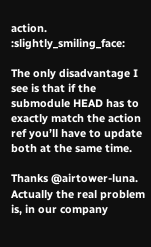action. :slightly_smiling_face:

The only disadvantage I see is that if the submodule HEAD has to exactly match the action ref you’ll have to update both at the same time.

Thanks @airtower-luna.
Actually the real problem is, in our company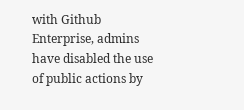with Github Enterprise, admins have disabled the use of public actions by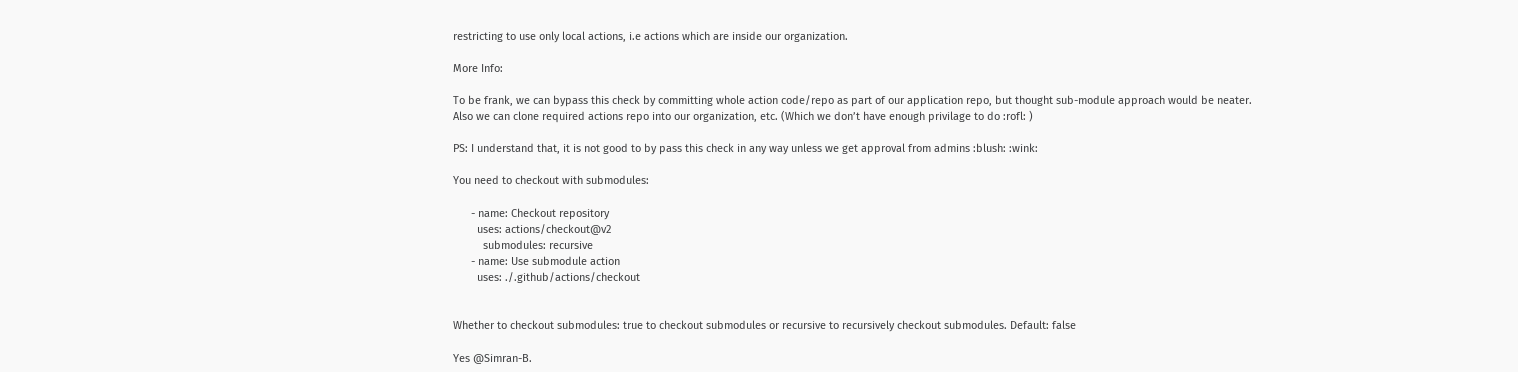restricting to use only local actions, i.e actions which are inside our organization.

More Info:

To be frank, we can bypass this check by committing whole action code/repo as part of our application repo, but thought sub-module approach would be neater.
Also we can clone required actions repo into our organization, etc. (Which we don’t have enough privilage to do :rofl: )

PS: I understand that, it is not good to by pass this check in any way unless we get approval from admins :blush: :wink:

You need to checkout with submodules:

      - name: Checkout repository
        uses: actions/checkout@v2
          submodules: recursive
      - name: Use submodule action
        uses: ./.github/actions/checkout


Whether to checkout submodules: true to checkout submodules or recursive to recursively checkout submodules. Default: false

Yes @Simran-B.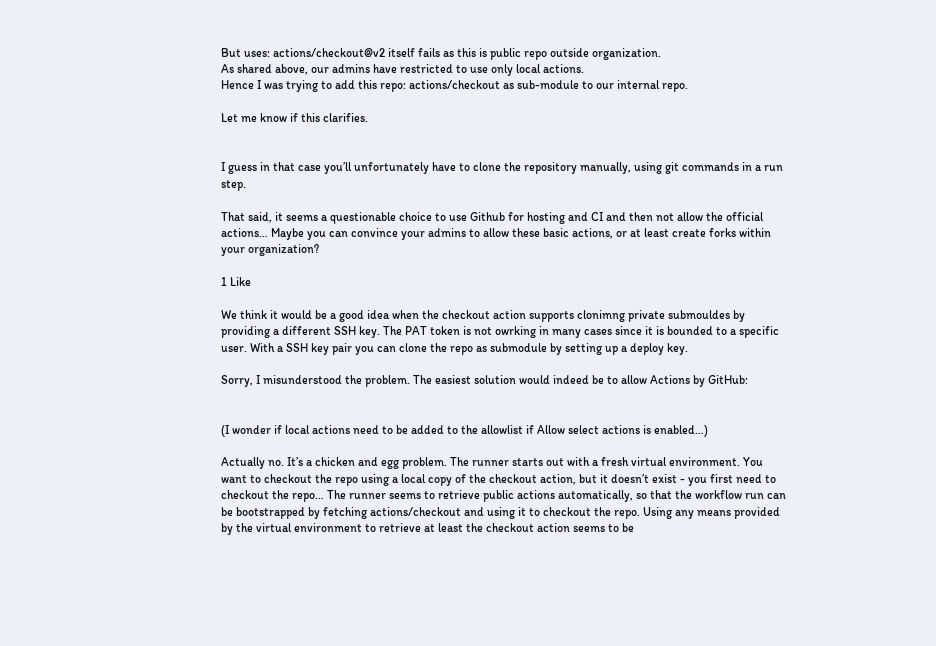But uses: actions/checkout@v2 itself fails as this is public repo outside organization.
As shared above, our admins have restricted to use only local actions.
Hence I was trying to add this repo: actions/checkout as sub-module to our internal repo.

Let me know if this clarifies.


I guess in that case you’ll unfortunately have to clone the repository manually, using git commands in a run step.

That said, it seems a questionable choice to use Github for hosting and CI and then not allow the official actions… Maybe you can convince your admins to allow these basic actions, or at least create forks within your organization?

1 Like

We think it would be a good idea when the checkout action supports clonimng private submouldes by providing a different SSH key. The PAT token is not owrking in many cases since it is bounded to a specific user. With a SSH key pair you can clone the repo as submodule by setting up a deploy key.

Sorry, I misunderstood the problem. The easiest solution would indeed be to allow Actions by GitHub:


(I wonder if local actions need to be added to the allowlist if Allow select actions is enabled…)

Actually no. It’s a chicken and egg problem. The runner starts out with a fresh virtual environment. You want to checkout the repo using a local copy of the checkout action, but it doesn’t exist - you first need to checkout the repo… The runner seems to retrieve public actions automatically, so that the workflow run can be bootstrapped by fetching actions/checkout and using it to checkout the repo. Using any means provided by the virtual environment to retrieve at least the checkout action seems to be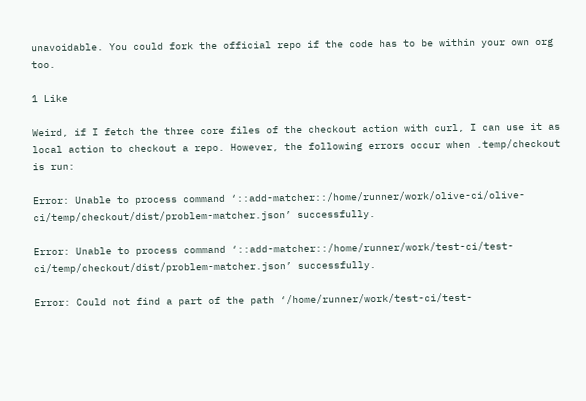unavoidable. You could fork the official repo if the code has to be within your own org too.

1 Like

Weird, if I fetch the three core files of the checkout action with curl, I can use it as local action to checkout a repo. However, the following errors occur when .temp/checkout is run:

Error: Unable to process command ‘::add-matcher::/home/runner/work/olive-ci/olive-ci/temp/checkout/dist/problem-matcher.json’ successfully.

Error: Unable to process command ‘::add-matcher::/home/runner/work/test-ci/test-ci/temp/checkout/dist/problem-matcher.json’ successfully.

Error: Could not find a part of the path ‘/home/runner/work/test-ci/test-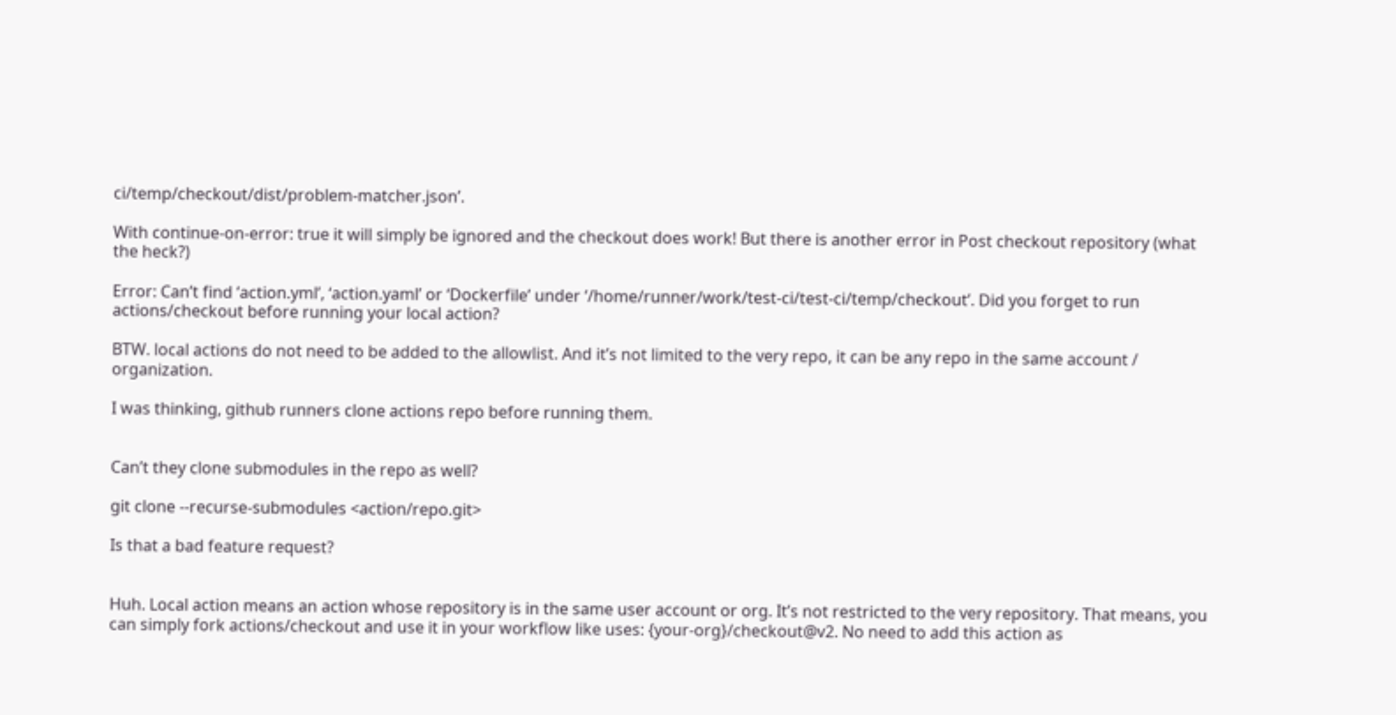ci/temp/checkout/dist/problem-matcher.json’.

With continue-on-error: true it will simply be ignored and the checkout does work! But there is another error in Post checkout repository (what the heck?)

Error: Can’t find ‘action.yml’, ‘action.yaml’ or ‘Dockerfile’ under ‘/home/runner/work/test-ci/test-ci/temp/checkout’. Did you forget to run actions/checkout before running your local action?

BTW. local actions do not need to be added to the allowlist. And it’s not limited to the very repo, it can be any repo in the same account / organization.

I was thinking, github runners clone actions repo before running them.


Can’t they clone submodules in the repo as well?

git clone --recurse-submodules <action/repo.git>

Is that a bad feature request?


Huh. Local action means an action whose repository is in the same user account or org. It’s not restricted to the very repository. That means, you can simply fork actions/checkout and use it in your workflow like uses: {your-org}/checkout@v2. No need to add this action as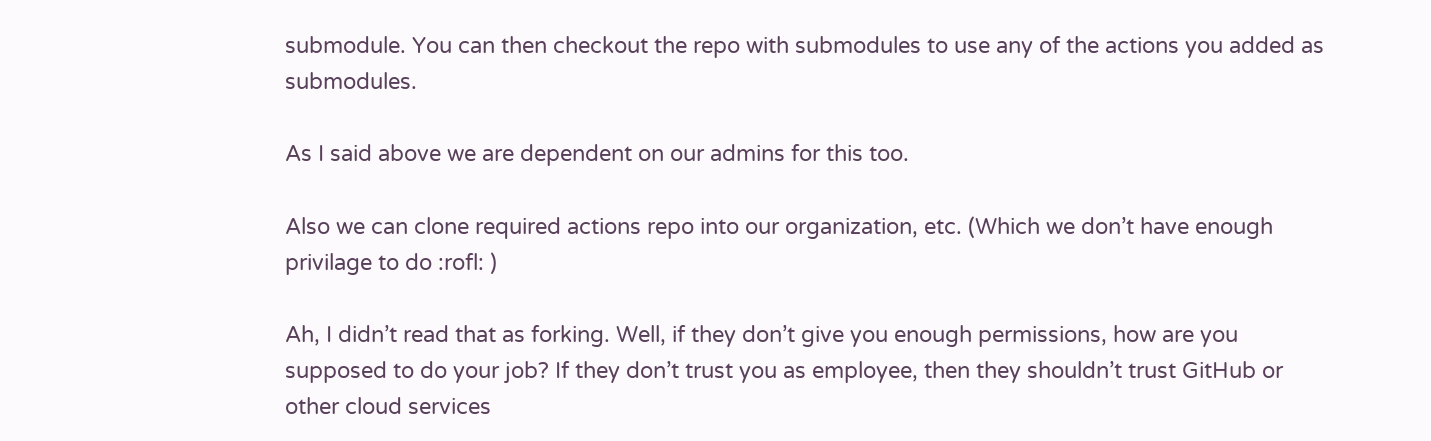submodule. You can then checkout the repo with submodules to use any of the actions you added as submodules.

As I said above we are dependent on our admins for this too.

Also we can clone required actions repo into our organization, etc. (Which we don’t have enough privilage to do :rofl: )

Ah, I didn’t read that as forking. Well, if they don’t give you enough permissions, how are you supposed to do your job? If they don’t trust you as employee, then they shouldn’t trust GitHub or other cloud services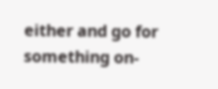either and go for something on-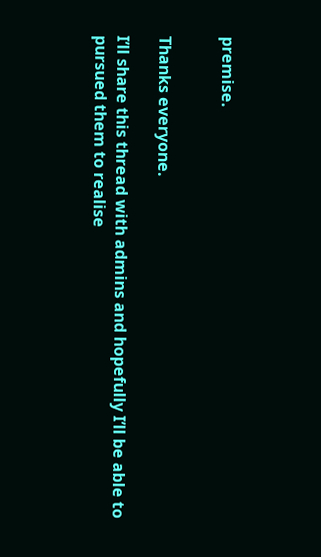premise.


Thanks everyone.

I’ll share this thread with admins and hopefully I’ll be able to pursued them to realise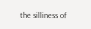the silliness of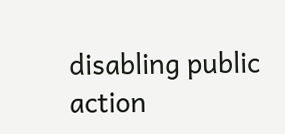disabling public action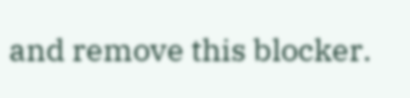and remove this blocker.